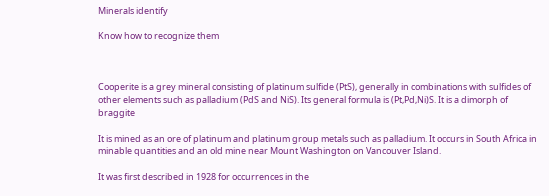Minerals identify

Know how to recognize them



Cooperite is a grey mineral consisting of platinum sulfide (PtS), generally in combinations with sulfides of other elements such as palladium (PdS and NiS). Its general formula is (Pt,Pd,Ni)S. It is a dimorph of braggite

It is mined as an ore of platinum and platinum group metals such as palladium. It occurs in South Africa in minable quantities and an old mine near Mount Washington on Vancouver Island.

It was first described in 1928 for occurrences in the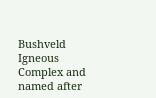Bushveld Igneous Complex and named after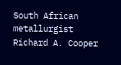South African metallurgist Richard A. Cooper